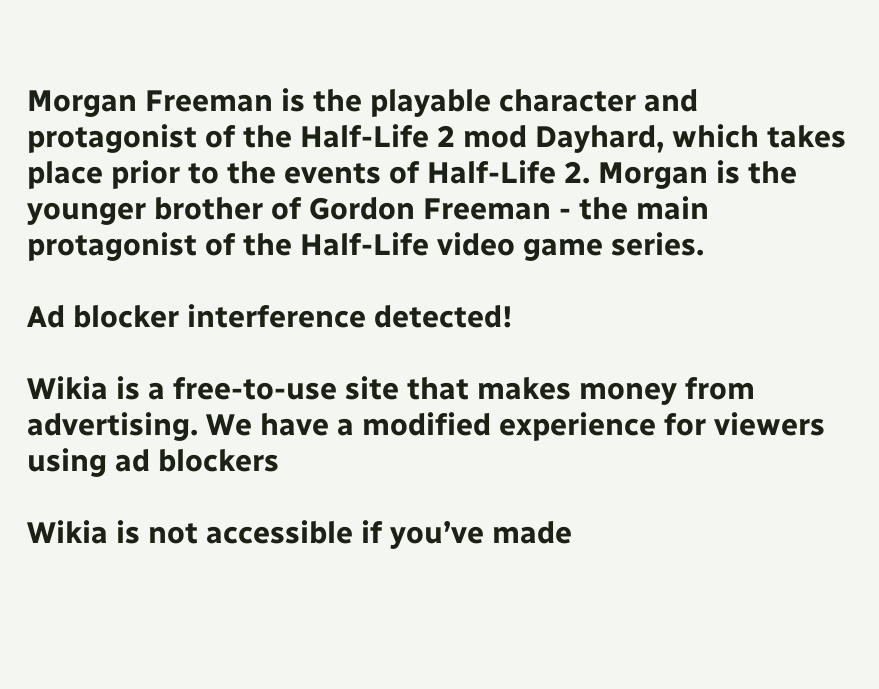Morgan Freeman is the playable character and protagonist of the Half-Life 2 mod Dayhard, which takes place prior to the events of Half-Life 2. Morgan is the younger brother of Gordon Freeman - the main protagonist of the Half-Life video game series.

Ad blocker interference detected!

Wikia is a free-to-use site that makes money from advertising. We have a modified experience for viewers using ad blockers

Wikia is not accessible if you’ve made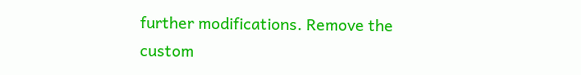further modifications. Remove the custom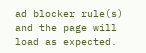ad blocker rule(s) and the page will load as expected.